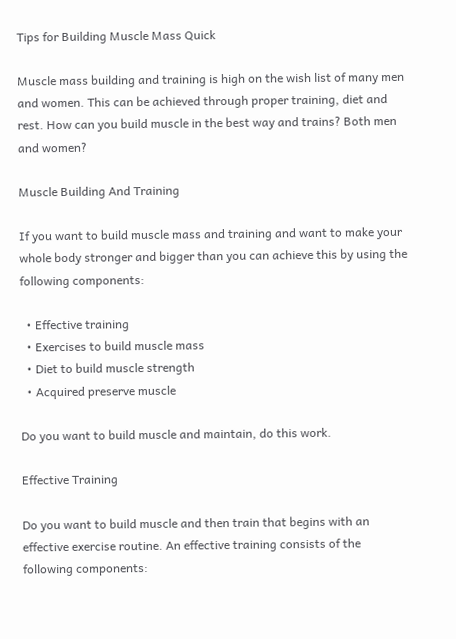Tips for Building Muscle Mass Quick

Muscle mass building and training is high on the wish list of many men and women. This can be achieved through proper training, diet and rest. How can you build muscle in the best way and trains? Both men and women?

Muscle Building And Training

If you want to build muscle mass and training and want to make your whole body stronger and bigger than you can achieve this by using the following components:

  • Effective training
  • Exercises to build muscle mass
  • Diet to build muscle strength
  • Acquired preserve muscle

Do you want to build muscle and maintain, do this work.

Effective Training

Do you want to build muscle and then train that begins with an effective exercise routine. An effective training consists of the following components: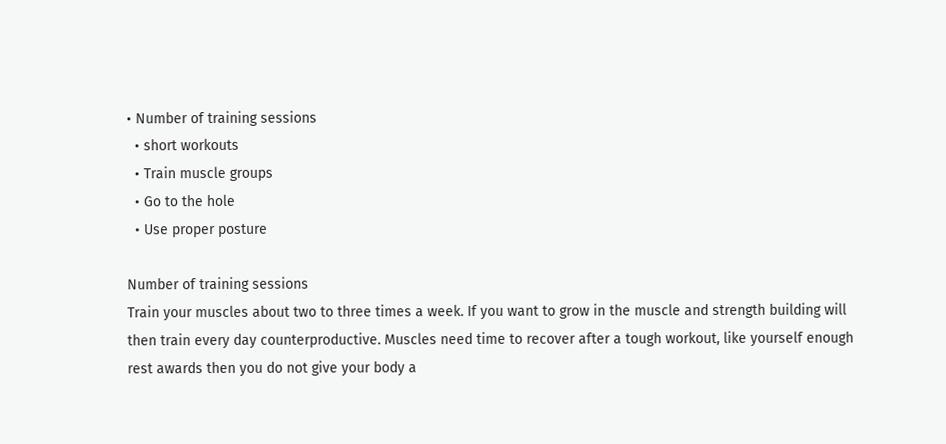• Number of training sessions
  • short workouts
  • Train muscle groups
  • Go to the hole
  • Use proper posture

Number of training sessions
Train your muscles about two to three times a week. If you want to grow in the muscle and strength building will then train every day counterproductive. Muscles need time to recover after a tough workout, like yourself enough rest awards then you do not give your body a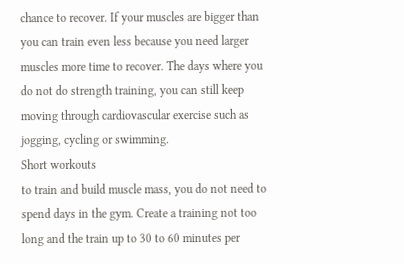chance to recover. If your muscles are bigger than you can train even less because you need larger muscles more time to recover. The days where you do not do strength training, you can still keep moving through cardiovascular exercise such as jogging, cycling or swimming.
Short workouts
to train and build muscle mass, you do not need to spend days in the gym. Create a training not too long and the train up to 30 to 60 minutes per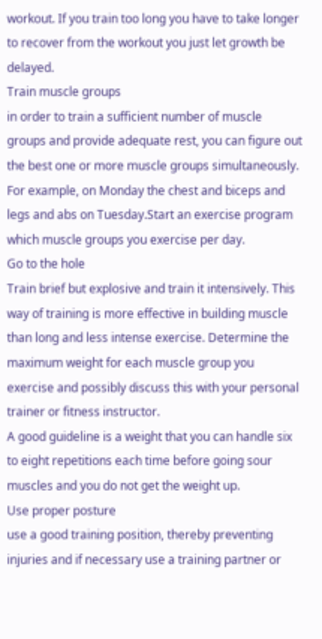workout. If you train too long you have to take longer to recover from the workout you just let growth be delayed.
Train muscle groups
in order to train a sufficient number of muscle groups and provide adequate rest, you can figure out the best one or more muscle groups simultaneously. For example, on Monday the chest and biceps and legs and abs on Tuesday.Start an exercise program which muscle groups you exercise per day.
Go to the hole
Train brief but explosive and train it intensively. This way of training is more effective in building muscle than long and less intense exercise. Determine the maximum weight for each muscle group you exercise and possibly discuss this with your personal trainer or fitness instructor.
A good guideline is a weight that you can handle six to eight repetitions each time before going sour muscles and you do not get the weight up.
Use proper posture
use a good training position, thereby preventing injuries and if necessary use a training partner or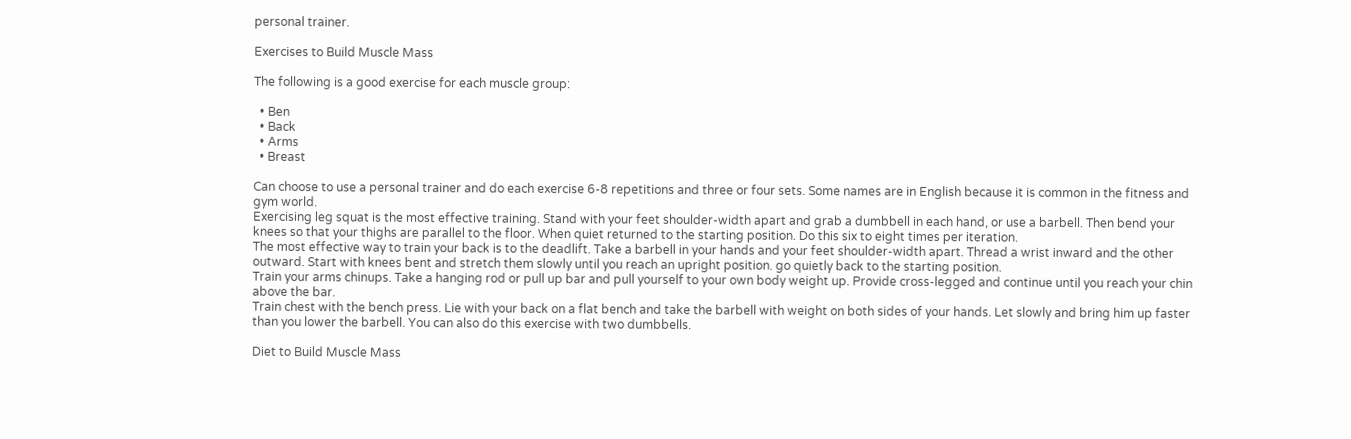personal trainer.

Exercises to Build Muscle Mass

The following is a good exercise for each muscle group:

  • Ben
  • Back
  • Arms
  • Breast

Can choose to use a personal trainer and do each exercise 6-8 repetitions and three or four sets. Some names are in English because it is common in the fitness and gym world.
Exercising leg squat is the most effective training. Stand with your feet shoulder-width apart and grab a dumbbell in each hand, or use a barbell. Then bend your knees so that your thighs are parallel to the floor. When quiet returned to the starting position. Do this six to eight times per iteration.
The most effective way to train your back is to the deadlift. Take a barbell in your hands and your feet shoulder-width apart. Thread a wrist inward and the other outward. Start with knees bent and stretch them slowly until you reach an upright position. go quietly back to the starting position.
Train your arms chinups. Take a hanging rod or pull up bar and pull yourself to your own body weight up. Provide cross-legged and continue until you reach your chin above the bar.
Train chest with the bench press. Lie with your back on a flat bench and take the barbell with weight on both sides of your hands. Let slowly and bring him up faster than you lower the barbell. You can also do this exercise with two dumbbells.

Diet to Build Muscle Mass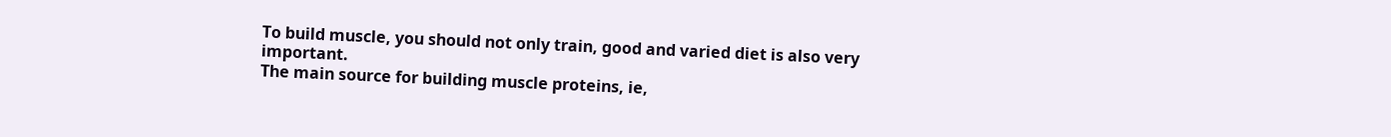To build muscle, you should not only train, good and varied diet is also very important.
The main source for building muscle proteins, ie,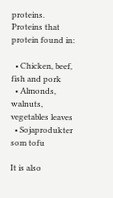proteins.
Proteins that protein found in:

  • Chicken, beef, fish and pork
  • Almonds, walnuts, vegetables leaves
  • Sojaprodukter som tofu

It is also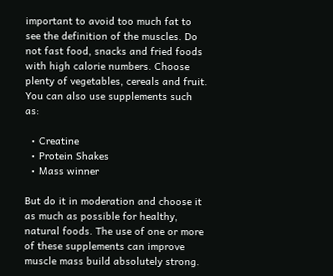important to avoid too much fat to see the definition of the muscles. Do not fast food, snacks and fried foods with high calorie numbers. Choose plenty of vegetables, cereals and fruit.
You can also use supplements such as:

  • Creatine
  • Protein Shakes
  • Mass winner

But do it in moderation and choose it as much as possible for healthy, natural foods. The use of one or more of these supplements can improve muscle mass build absolutely strong.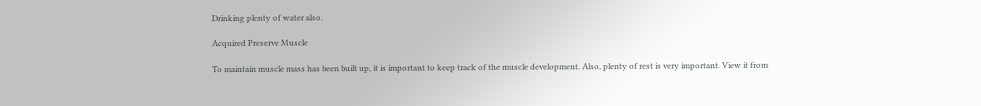Drinking plenty of water also.

Acquired Preserve Muscle

To maintain muscle mass has been built up, it is important to keep track of the muscle development. Also, plenty of rest is very important. View it from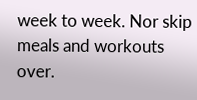week to week. Nor skip meals and workouts over.